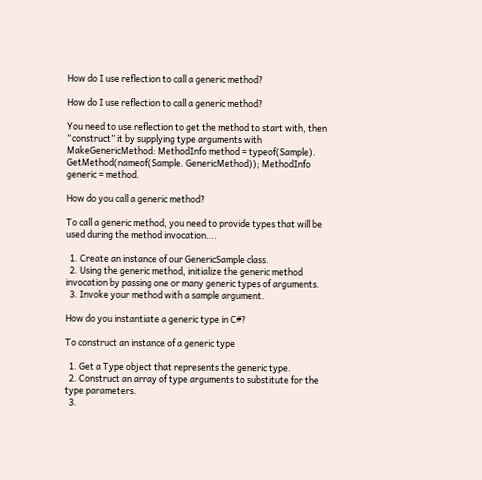How do I use reflection to call a generic method?

How do I use reflection to call a generic method?

You need to use reflection to get the method to start with, then “construct” it by supplying type arguments with MakeGenericMethod: MethodInfo method = typeof(Sample). GetMethod(nameof(Sample. GenericMethod)); MethodInfo generic = method.

How do you call a generic method?

To call a generic method, you need to provide types that will be used during the method invocation….

  1. Create an instance of our GenericSample class.
  2. Using the generic method, initialize the generic method invocation by passing one or many generic types of arguments.
  3. Invoke your method with a sample argument.

How do you instantiate a generic type in C#?

To construct an instance of a generic type

  1. Get a Type object that represents the generic type.
  2. Construct an array of type arguments to substitute for the type parameters.
  3.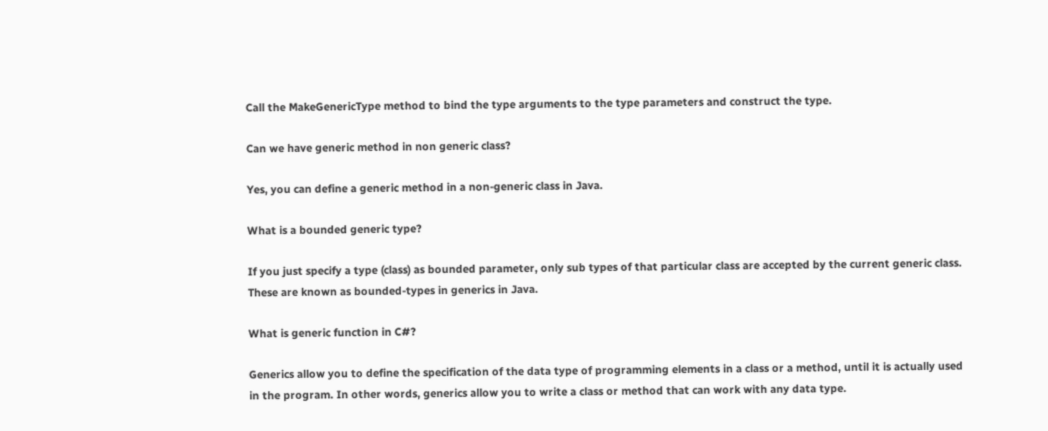Call the MakeGenericType method to bind the type arguments to the type parameters and construct the type.

Can we have generic method in non generic class?

Yes, you can define a generic method in a non-generic class in Java.

What is a bounded generic type?

If you just specify a type (class) as bounded parameter, only sub types of that particular class are accepted by the current generic class. These are known as bounded-types in generics in Java.

What is generic function in C#?

Generics allow you to define the specification of the data type of programming elements in a class or a method, until it is actually used in the program. In other words, generics allow you to write a class or method that can work with any data type.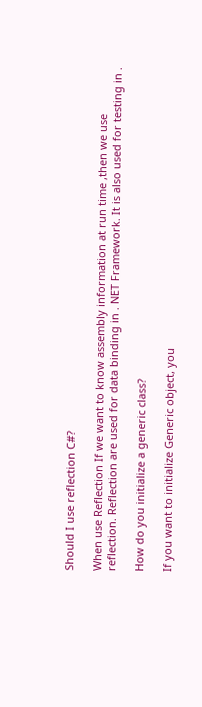Should I use reflection C#?

When use Reflection If we want to know assembly information at run time ,then we use reflection. Reflection are used for data binding in . NET Framework. It is also used for testing in .

How do you initialize a generic class?

If you want to initialize Generic object, you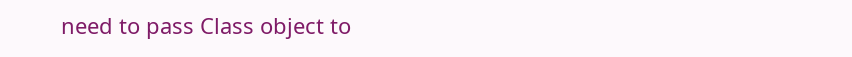need to pass Class object to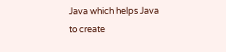Java which helps Java to create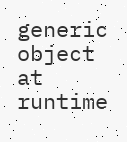generic object at runtime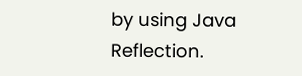by using Java Reflection.